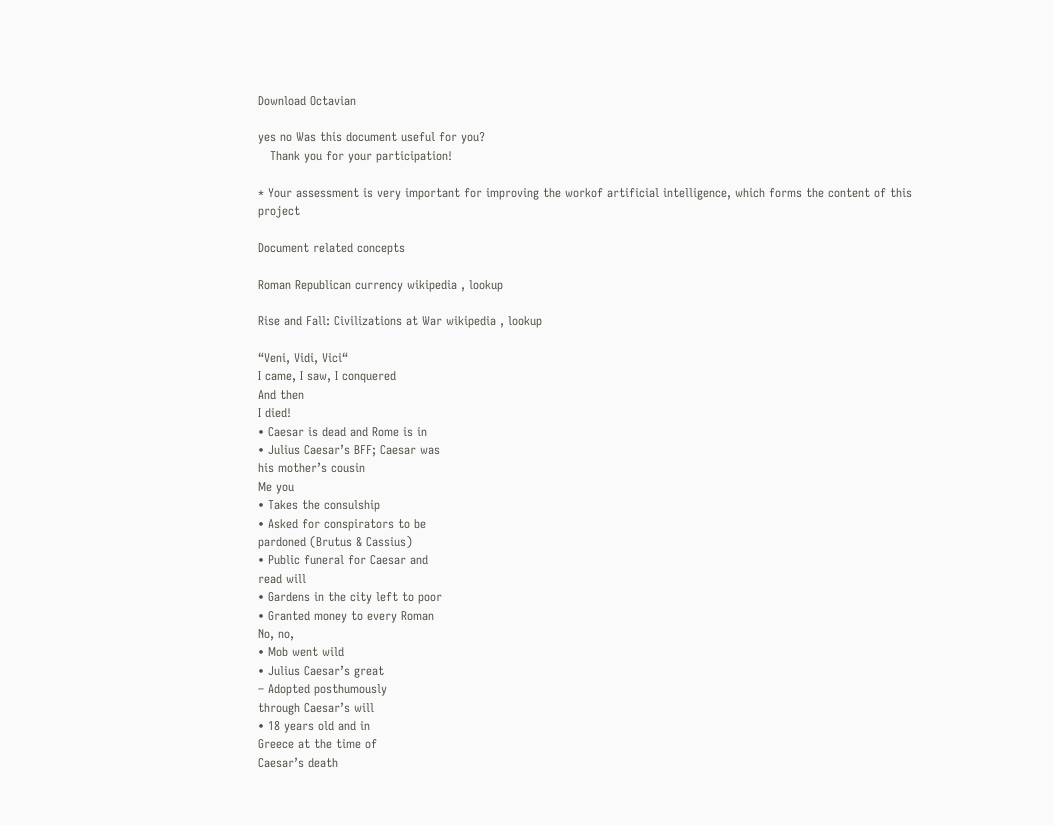Download Octavian

yes no Was this document useful for you?
   Thank you for your participation!

* Your assessment is very important for improving the workof artificial intelligence, which forms the content of this project

Document related concepts

Roman Republican currency wikipedia , lookup

Rise and Fall: Civilizations at War wikipedia , lookup

“Veni, Vidi, Vici“
I came, I saw, I conquered
And then
I died!
• Caesar is dead and Rome is in
• Julius Caesar’s BFF; Caesar was
his mother’s cousin
Me you
• Takes the consulship
• Asked for conspirators to be
pardoned (Brutus & Cassius)
• Public funeral for Caesar and
read will
• Gardens in the city left to poor
• Granted money to every Roman
No, no,
• Mob went wild
• Julius Caesar’s great
– Adopted posthumously
through Caesar’s will
• 18 years old and in
Greece at the time of
Caesar’s death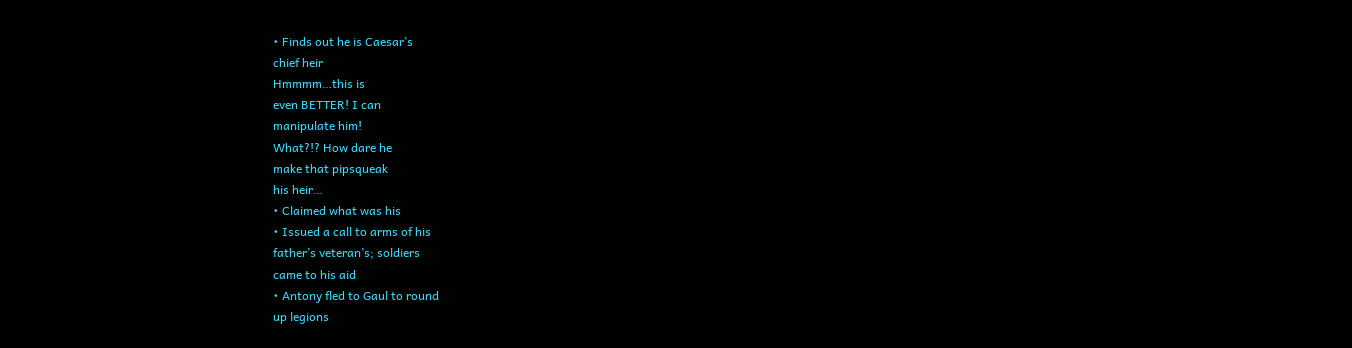• Finds out he is Caesar’s
chief heir
Hmmmm…this is
even BETTER! I can
manipulate him!
What?!? How dare he
make that pipsqueak
his heir…
• Claimed what was his
• Issued a call to arms of his
father’s veteran’s; soldiers
came to his aid
• Antony fled to Gaul to round
up legions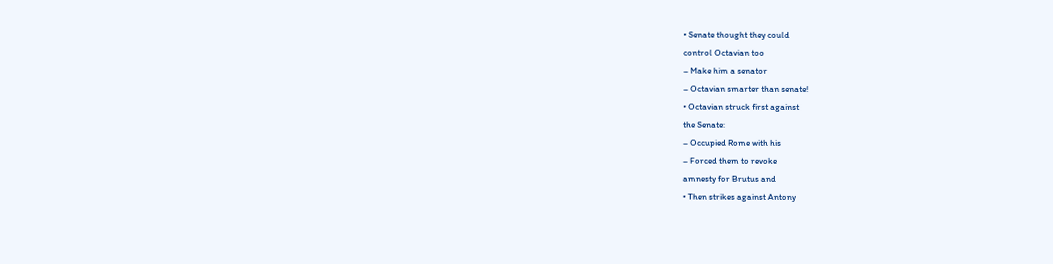• Senate thought they could
control Octavian too
– Make him a senator
– Octavian smarter than senate!
• Octavian struck first against
the Senate:
– Occupied Rome with his
– Forced them to revoke
amnesty for Brutus and
• Then strikes against Antony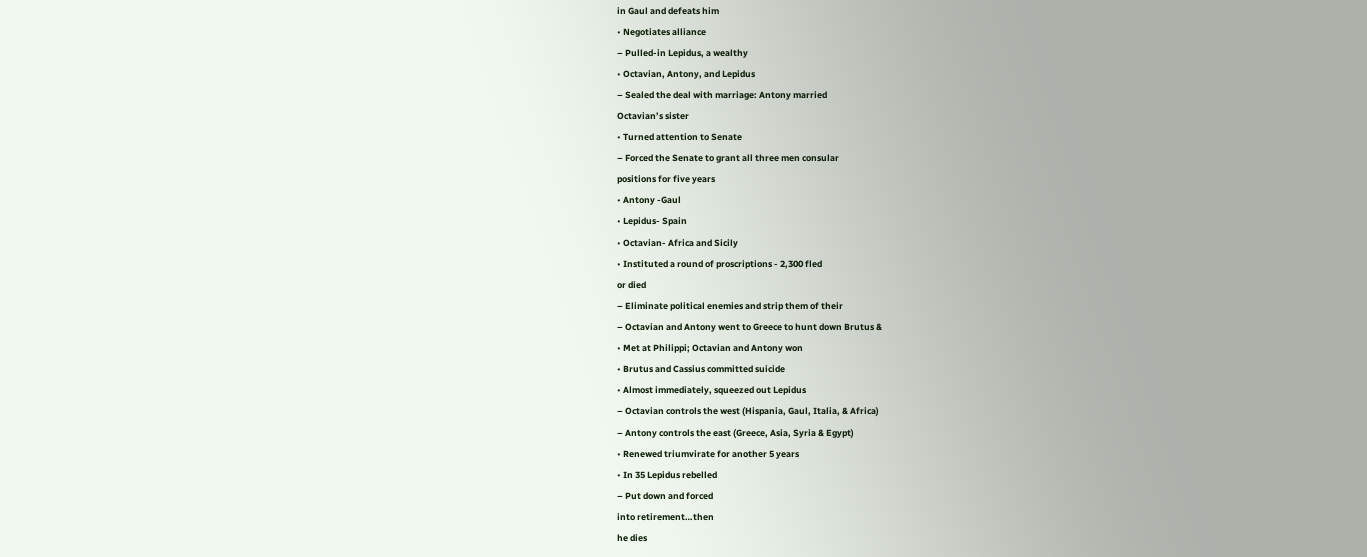in Gaul and defeats him
• Negotiates alliance
– Pulled-in Lepidus, a wealthy
• Octavian, Antony, and Lepidus
– Sealed the deal with marriage: Antony married
Octavian’s sister
• Turned attention to Senate
– Forced the Senate to grant all three men consular
positions for five years
• Antony -Gaul
• Lepidus- Spain
• Octavian- Africa and Sicily
• Instituted a round of proscriptions - 2,300 fled
or died
– Eliminate political enemies and strip them of their
– Octavian and Antony went to Greece to hunt down Brutus &
• Met at Philippi; Octavian and Antony won
• Brutus and Cassius committed suicide
• Almost immediately, squeezed out Lepidus
– Octavian controls the west (Hispania, Gaul, Italia, & Africa)
– Antony controls the east (Greece, Asia, Syria & Egypt)
• Renewed triumvirate for another 5 years
• In 35 Lepidus rebelled
– Put down and forced
into retirement…then
he dies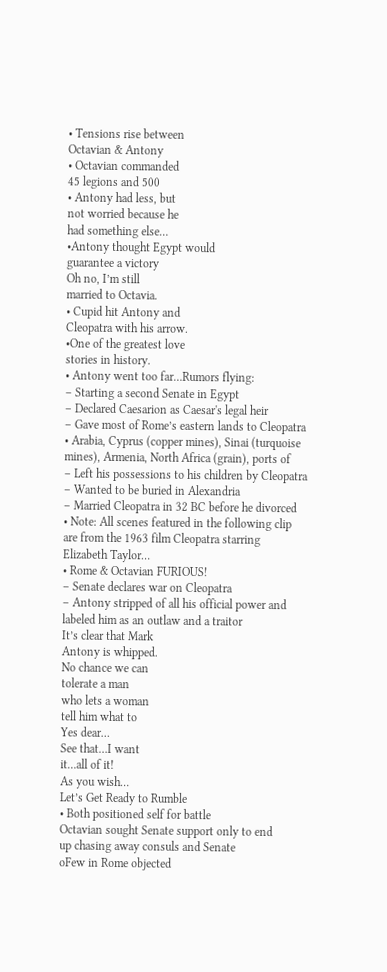• Tensions rise between
Octavian & Antony
• Octavian commanded
45 legions and 500
• Antony had less, but
not worried because he
had something else…
•Antony thought Egypt would
guarantee a victory
Oh no, I’m still
married to Octavia.
• Cupid hit Antony and
Cleopatra with his arrow.
•One of the greatest love
stories in history.
• Antony went too far…Rumors flying:
– Starting a second Senate in Egypt
– Declared Caesarion as Caesar's legal heir
– Gave most of Rome’s eastern lands to Cleopatra
• Arabia, Cyprus (copper mines), Sinai (turquoise
mines), Armenia, North Africa (grain), ports of
– Left his possessions to his children by Cleopatra
– Wanted to be buried in Alexandria
– Married Cleopatra in 32 BC before he divorced
• Note: All scenes featured in the following clip
are from the 1963 film Cleopatra starring
Elizabeth Taylor…
• Rome & Octavian FURIOUS!
– Senate declares war on Cleopatra
– Antony stripped of all his official power and
labeled him as an outlaw and a traitor
It’s clear that Mark
Antony is whipped.
No chance we can
tolerate a man
who lets a woman
tell him what to
Yes dear…
See that…I want
it…all of it!
As you wish…
Let’s Get Ready to Rumble
• Both positioned self for battle
Octavian sought Senate support only to end
up chasing away consuls and Senate
oFew in Rome objected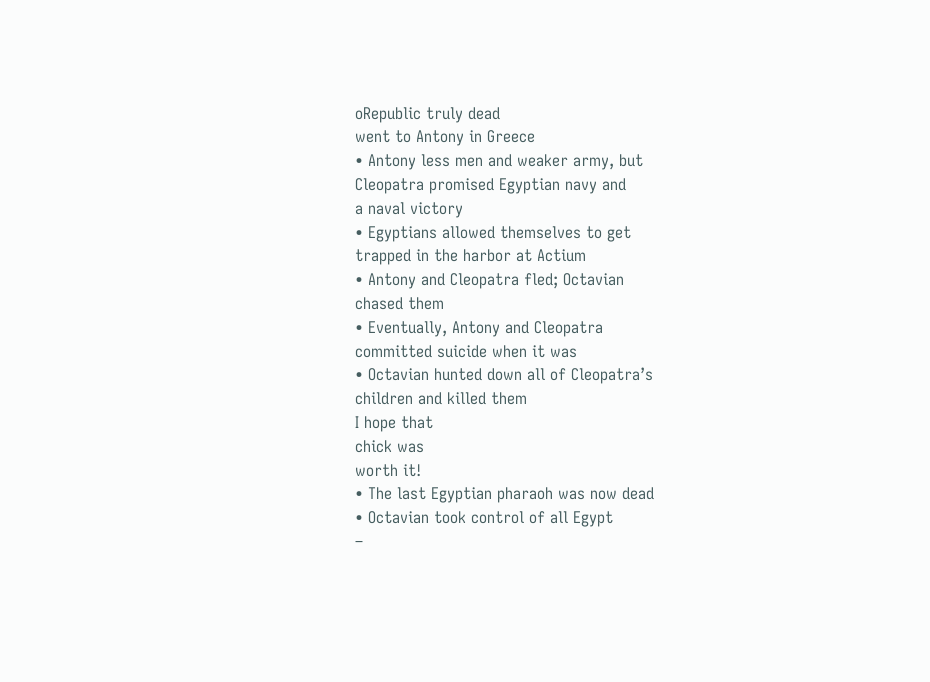oRepublic truly dead
went to Antony in Greece
• Antony less men and weaker army, but
Cleopatra promised Egyptian navy and
a naval victory
• Egyptians allowed themselves to get
trapped in the harbor at Actium
• Antony and Cleopatra fled; Octavian
chased them
• Eventually, Antony and Cleopatra
committed suicide when it was
• Octavian hunted down all of Cleopatra’s
children and killed them
I hope that
chick was
worth it!
• The last Egyptian pharaoh was now dead
• Octavian took control of all Egypt
–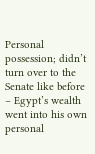Personal possession; didn’t turn over to the
Senate like before
– Egypt’s wealth went into his own personal